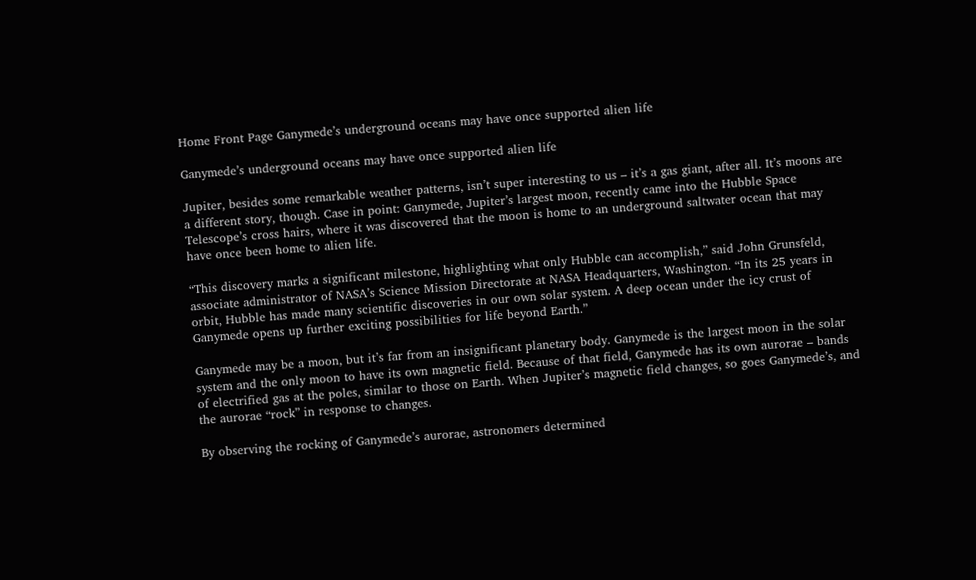Home Front Page Ganymede’s underground oceans may have once supported alien life

Ganymede’s underground oceans may have once supported alien life

Jupiter, besides some remarkable weather patterns, isn’t super interesting to us – it’s a gas giant, after all. It’s moons are a different story, though. Case in point: Ganymede, Jupiter’s largest moon, recently came into the Hubble Space Telescope’s cross hairs, where it was discovered that the moon is home to an underground saltwater ocean that may have once been home to alien life.

“This discovery marks a significant milestone, highlighting what only Hubble can accomplish,” said John Grunsfeld, associate administrator of NASA’s Science Mission Directorate at NASA Headquarters, Washington. “In its 25 years in orbit, Hubble has made many scientific discoveries in our own solar system. A deep ocean under the icy crust of Ganymede opens up further exciting possibilities for life beyond Earth.”

Ganymede may be a moon, but it’s far from an insignificant planetary body. Ganymede is the largest moon in the solar system and the only moon to have its own magnetic field. Because of that field, Ganymede has its own aurorae – bands of electrified gas at the poles, similar to those on Earth. When Jupiter’s magnetic field changes, so goes Ganymede’s, and the aurorae “rock” in response to changes.

By observing the rocking of Ganymede’s aurorae, astronomers determined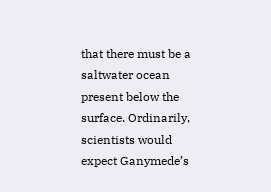that there must be a saltwater ocean present below the surface. Ordinarily, scientists would expect Ganymede’s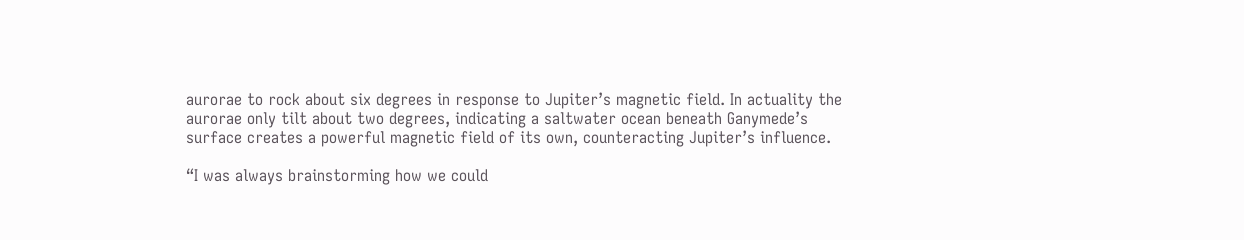aurorae to rock about six degrees in response to Jupiter’s magnetic field. In actuality the aurorae only tilt about two degrees, indicating a saltwater ocean beneath Ganymede’s surface creates a powerful magnetic field of its own, counteracting Jupiter’s influence.

“I was always brainstorming how we could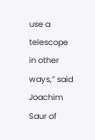use a telescope in other ways,” said Joachim Saur of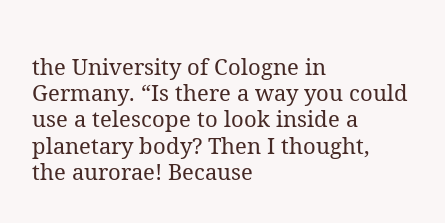the University of Cologne in Germany. “Is there a way you could use a telescope to look inside a planetary body? Then I thought, the aurorae! Because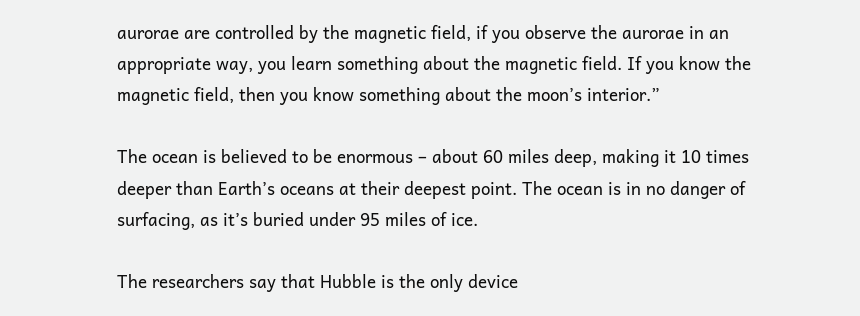aurorae are controlled by the magnetic field, if you observe the aurorae in an appropriate way, you learn something about the magnetic field. If you know the magnetic field, then you know something about the moon’s interior.”

The ocean is believed to be enormous – about 60 miles deep, making it 10 times deeper than Earth’s oceans at their deepest point. The ocean is in no danger of surfacing, as it’s buried under 95 miles of ice.

The researchers say that Hubble is the only device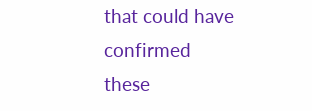that could have confirmed these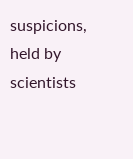suspicions, held by scientists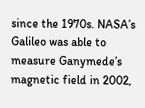since the 1970s. NASA’s Galileo was able to measure Ganymede’s magnetic field in 2002,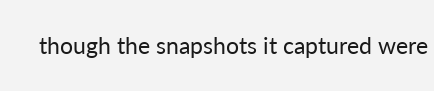though the snapshots it captured were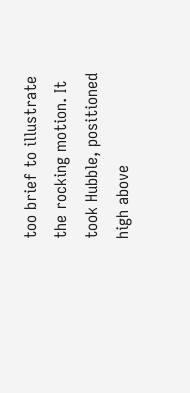too brief to illustrate the rocking motion. It took Hubble, positioned high above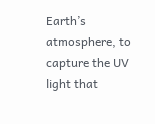Earth’s atmosphere, to capture the UV light that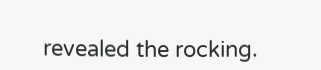revealed the rocking.